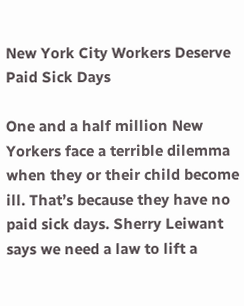New York City Workers Deserve Paid Sick Days

One and a half million New Yorkers face a terrible dilemma when they or their child become ill. That’s because they have no paid sick days. Sherry Leiwant says we need a law to lift a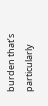burden that’s particularly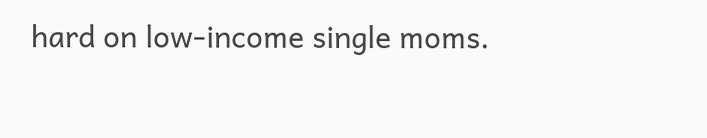hard on low-income single moms.